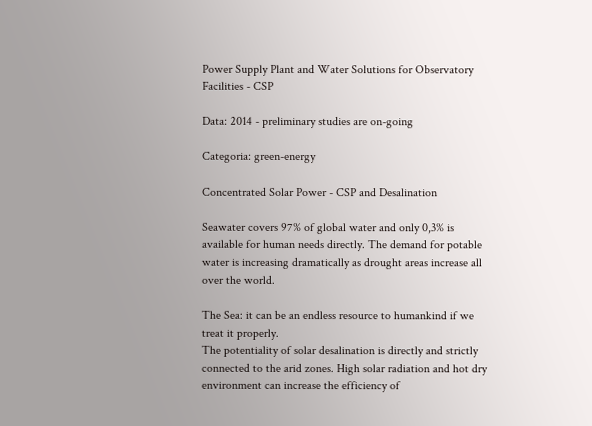Power Supply Plant and Water Solutions for Observatory Facilities - CSP

Data: 2014 - preliminary studies are on-going

Categoria: green-energy

Concentrated Solar Power - CSP and Desalination

Seawater covers 97% of global water and only 0,3% is available for human needs directly. The demand for potable water is increasing dramatically as drought areas increase all over the world.

The Sea: it can be an endless resource to humankind if we treat it properly.
The potentiality of solar desalination is directly and strictly connected to the arid zones. High solar radiation and hot dry environment can increase the efficiency of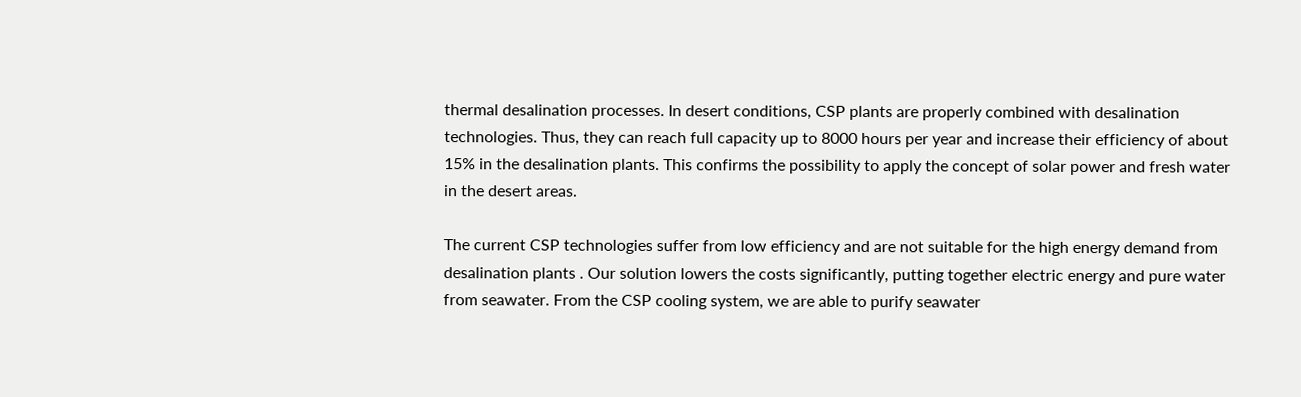thermal desalination processes. In desert conditions, CSP plants are properly combined with desalination technologies. Thus, they can reach full capacity up to 8000 hours per year and increase their efficiency of about 15% in the desalination plants. This confirms the possibility to apply the concept of solar power and fresh water in the desert areas.

The current CSP technologies suffer from low efficiency and are not suitable for the high energy demand from desalination plants . Our solution lowers the costs significantly, putting together electric energy and pure water from seawater. From the CSP cooling system, we are able to purify seawater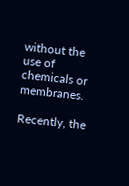without the use of chemicals or membranes.

Recently, the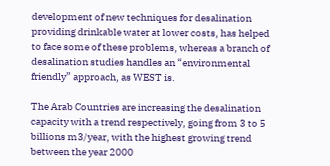development of new techniques for desalination providing drinkable water at lower costs, has helped to face some of these problems, whereas a branch of desalination studies handles an “environmental friendly” approach, as WEST is.

The Arab Countries are increasing the desalination capacity with a trend respectively, going from 3 to 5 billions m3/year, with the highest growing trend between the year 2000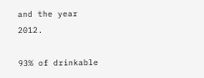and the year 2012.

93% of drinkable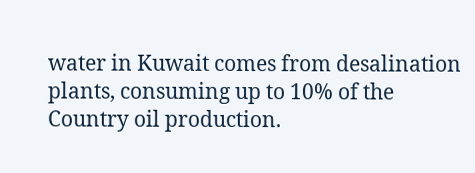water in Kuwait comes from desalination plants, consuming up to 10% of the Country oil production.